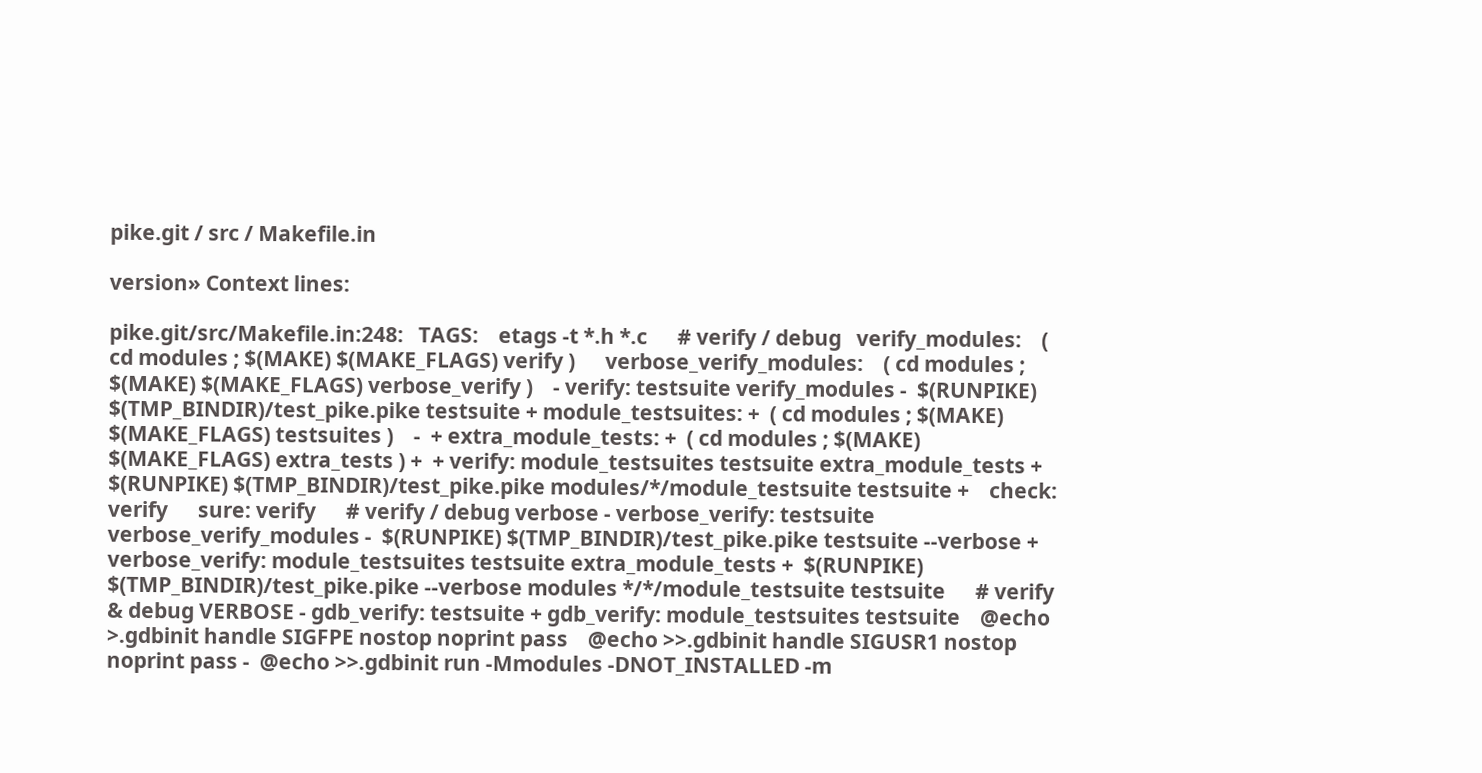pike.git / src / Makefile.in

version» Context lines:

pike.git/src/Makefile.in:248:   TAGS:    etags -t *.h *.c      # verify / debug   verify_modules:    ( cd modules ; $(MAKE) $(MAKE_FLAGS) verify )      verbose_verify_modules:    ( cd modules ; $(MAKE) $(MAKE_FLAGS) verbose_verify )    - verify: testsuite verify_modules -  $(RUNPIKE) $(TMP_BINDIR)/test_pike.pike testsuite + module_testsuites: +  ( cd modules ; $(MAKE) $(MAKE_FLAGS) testsuites )    -  + extra_module_tests: +  ( cd modules ; $(MAKE) $(MAKE_FLAGS) extra_tests ) +  + verify: module_testsuites testsuite extra_module_tests +  $(RUNPIKE) $(TMP_BINDIR)/test_pike.pike modules/*/module_testsuite testsuite +    check: verify      sure: verify      # verify / debug verbose - verbose_verify: testsuite verbose_verify_modules -  $(RUNPIKE) $(TMP_BINDIR)/test_pike.pike testsuite --verbose + verbose_verify: module_testsuites testsuite extra_module_tests +  $(RUNPIKE) $(TMP_BINDIR)/test_pike.pike --verbose modules */*/module_testsuite testsuite      # verify & debug VERBOSE - gdb_verify: testsuite + gdb_verify: module_testsuites testsuite    @echo >.gdbinit handle SIGFPE nostop noprint pass    @echo >>.gdbinit handle SIGUSR1 nostop noprint pass -  @echo >>.gdbinit run -Mmodules -DNOT_INSTALLED -m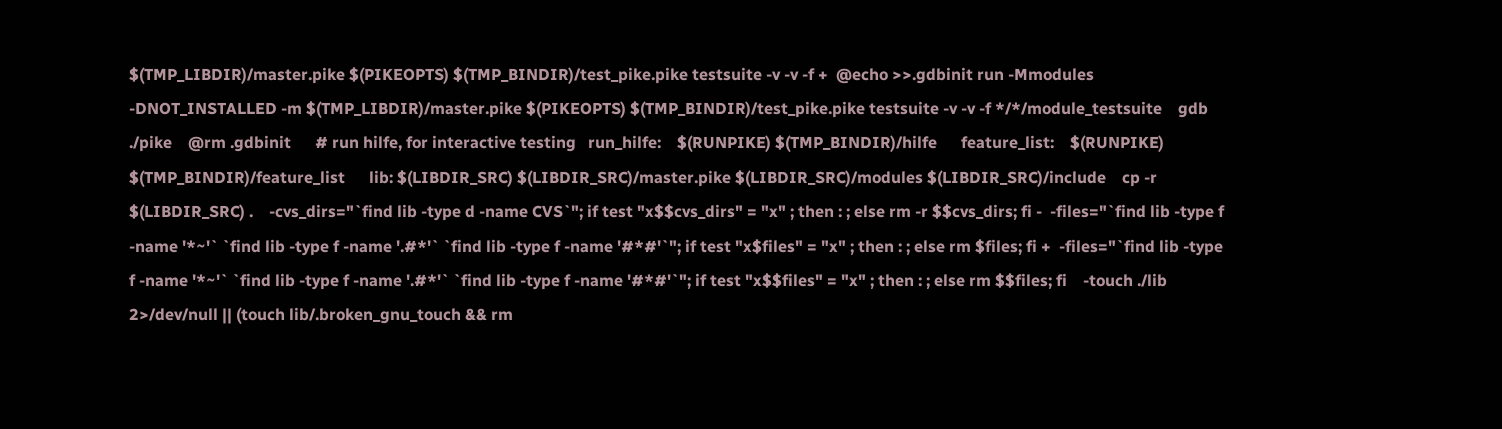$(TMP_LIBDIR)/master.pike $(PIKEOPTS) $(TMP_BINDIR)/test_pike.pike testsuite -v -v -f +  @echo >>.gdbinit run -Mmodules -DNOT_INSTALLED -m $(TMP_LIBDIR)/master.pike $(PIKEOPTS) $(TMP_BINDIR)/test_pike.pike testsuite -v -v -f */*/module_testsuite    gdb ./pike    @rm .gdbinit      # run hilfe, for interactive testing   run_hilfe:    $(RUNPIKE) $(TMP_BINDIR)/hilfe      feature_list:    $(RUNPIKE) $(TMP_BINDIR)/feature_list      lib: $(LIBDIR_SRC) $(LIBDIR_SRC)/master.pike $(LIBDIR_SRC)/modules $(LIBDIR_SRC)/include    cp -r $(LIBDIR_SRC) .    -cvs_dirs="`find lib -type d -name CVS`"; if test "x$$cvs_dirs" = "x" ; then : ; else rm -r $$cvs_dirs; fi -  -files="`find lib -type f -name '*~'` `find lib -type f -name '.#*'` `find lib -type f -name '#*#'`"; if test "x$files" = "x" ; then : ; else rm $files; fi +  -files="`find lib -type f -name '*~'` `find lib -type f -name '.#*'` `find lib -type f -name '#*#'`"; if test "x$$files" = "x" ; then : ; else rm $$files; fi    -touch ./lib 2>/dev/null || (touch lib/.broken_gnu_touch && rm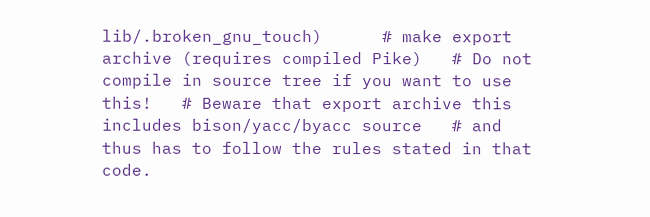lib/.broken_gnu_touch)      # make export archive (requires compiled Pike)   # Do not compile in source tree if you want to use this!   # Beware that export archive this includes bison/yacc/byacc source   # and thus has to follow the rules stated in that code.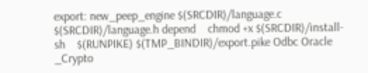export: new_peep_engine $(SRCDIR)/language.c $(SRCDIR)/language.h depend    chmod +x $(SRCDIR)/install-sh    $(RUNPIKE) $(TMP_BINDIR)/export.pike Odbc Oracle _Crypto